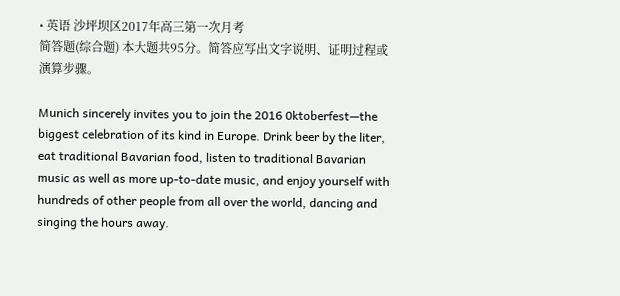• 英语 沙坪坝区2017年高三第一次月考
简答题(综合题) 本大题共95分。简答应写出文字说明、证明过程或演算步骤。

Munich sincerely invites you to join the 2016 0ktoberfest—the biggest celebration of its kind in Europe. Drink beer by the liter, eat traditional Bavarian food, listen to traditional Bavarian music as well as more up-to-date music, and enjoy yourself with hundreds of other people from all over the world, dancing and singing the hours away.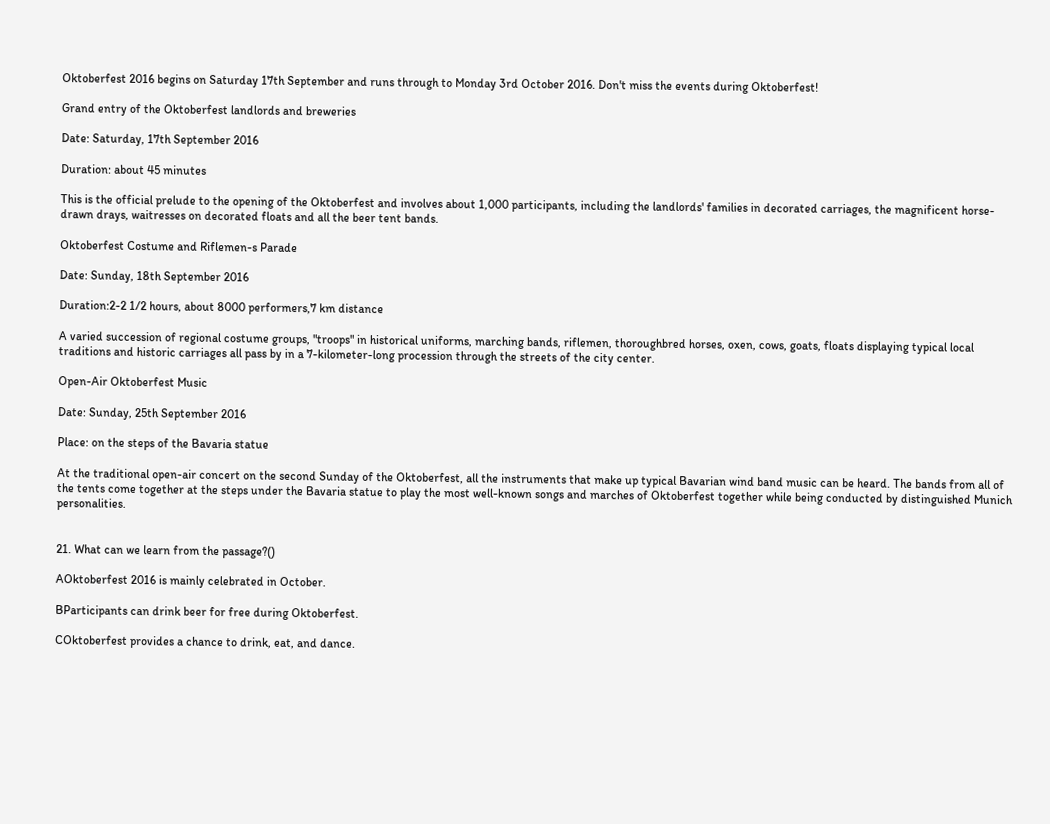Oktoberfest 2016 begins on Saturday 17th September and runs through to Monday 3rd October 2016. Don't miss the events during Oktoberfest!

Grand entry of the Oktoberfest landlords and breweries

Date: Saturday, 17th September 2016

Duration: about 45 minutes

This is the official prelude to the opening of the Oktoberfest and involves about 1,000 participants, including the landlords' families in decorated carriages, the magnificent horse-drawn drays, waitresses on decorated floats and all the beer tent bands.

Oktoberfest Costume and Riflemen-s Parade

Date: Sunday, 18th September 2016

Duration:2-2 1/2 hours, about 8000 performers,7 km distance

A varied succession of regional costume groups, "troops" in historical uniforms, marching bands, riflemen, thoroughbred horses, oxen, cows, goats, floats displaying typical local traditions and historic carriages all pass by in a 7-kilometer-long procession through the streets of the city center.

Open-Air Oktoberfest Music

Date: Sunday, 25th September 2016

Place: on the steps of the Bavaria statue

At the traditional open-air concert on the second Sunday of the Oktoberfest, all the instruments that make up typical Bavarian wind band music can be heard. The bands from all of the tents come together at the steps under the Bavaria statue to play the most well-known songs and marches of Oktoberfest together while being conducted by distinguished Munich personalities.


21. What can we learn from the passage?()

AOktoberfest 2016 is mainly celebrated in October.

BParticipants can drink beer for free during Oktoberfest.

COktoberfest provides a chance to drink, eat, and dance.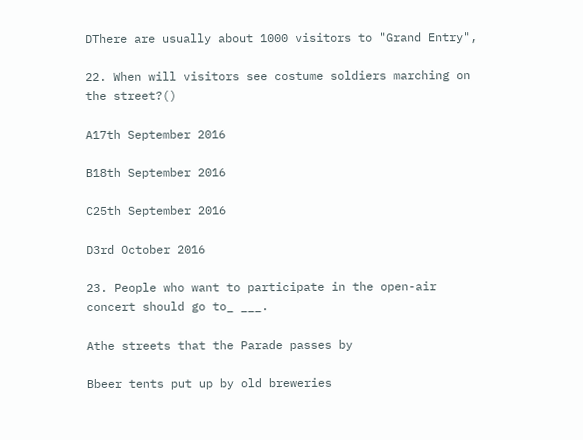DThere are usually about 1000 visitors to "Grand Entry",

22. When will visitors see costume soldiers marching on the street?()

A17th September 2016

B18th September 2016

C25th September 2016

D3rd October 2016

23. People who want to participate in the open-air concert should go to_ ___.

Athe streets that the Parade passes by

Bbeer tents put up by old breweries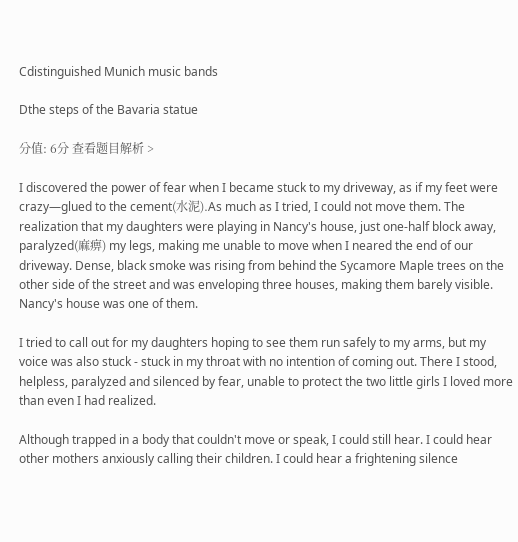Cdistinguished Munich music bands

Dthe steps of the Bavaria statue

分值: 6分 查看题目解析 >

I discovered the power of fear when I became stuck to my driveway, as if my feet were crazy—glued to the cement(水泥).As much as I tried, I could not move them. The realization that my daughters were playing in Nancy's house, just one-half block away, paralyzed(麻痹) my legs, making me unable to move when I neared the end of our driveway. Dense, black smoke was rising from behind the Sycamore Maple trees on the other side of the street and was enveloping three houses, making them barely visible. Nancy's house was one of them.

I tried to call out for my daughters hoping to see them run safely to my arms, but my voice was also stuck - stuck in my throat with no intention of coming out. There I stood, helpless, paralyzed and silenced by fear, unable to protect the two little girls I loved more than even I had realized.

Although trapped in a body that couldn't move or speak, I could still hear. I could hear other mothers anxiously calling their children. I could hear a frightening silence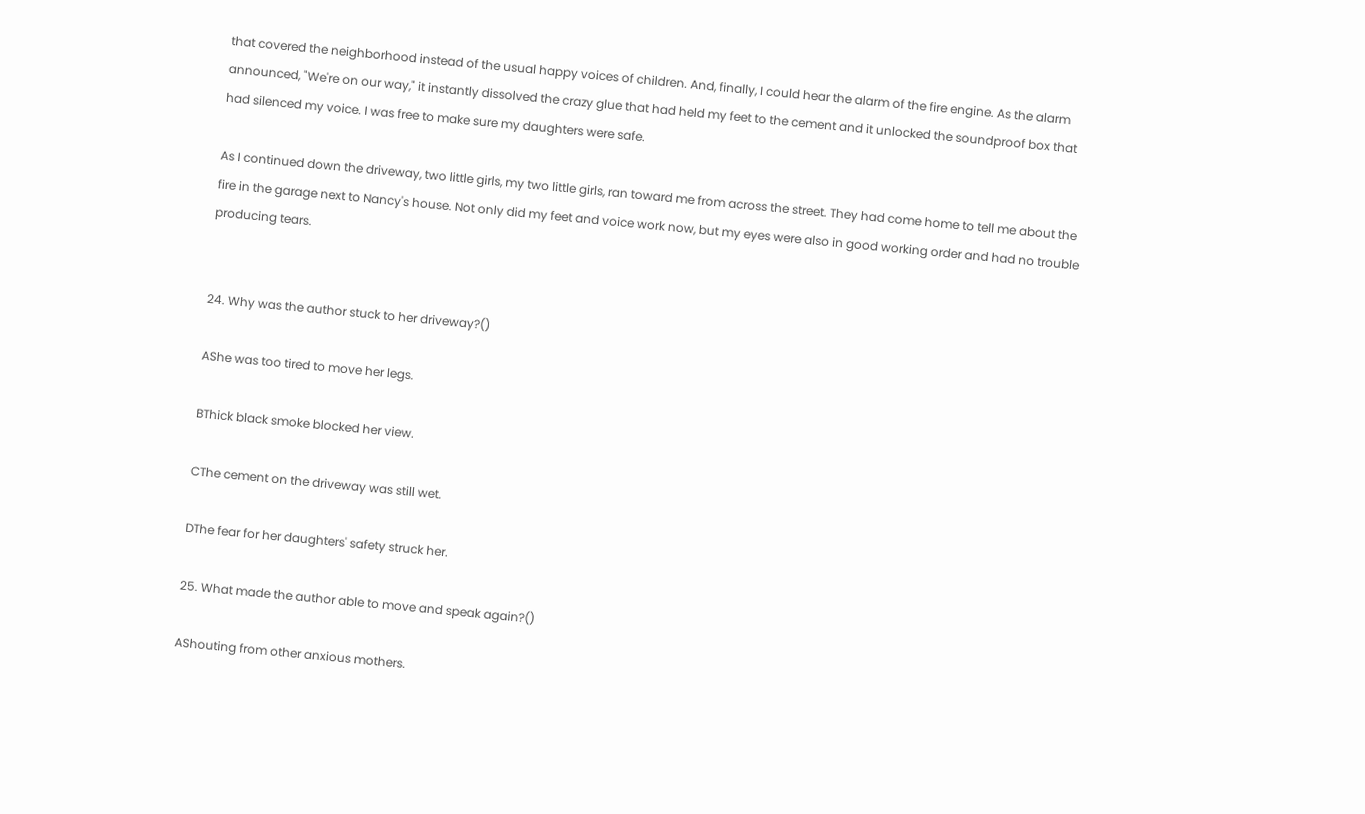that covered the neighborhood instead of the usual happy voices of children. And, finally, I could hear the alarm of the fire engine. As the alarm announced, "We're on our way," it instantly dissolved the crazy glue that had held my feet to the cement and it unlocked the soundproof box that had silenced my voice. I was free to make sure my daughters were safe.

As I continued down the driveway, two little girls, my two little girls, ran toward me from across the street. They had come home to tell me about the fire in the garage next to Nancy's house. Not only did my feet and voice work now, but my eyes were also in good working order and had no trouble producing tears.


24. Why was the author stuck to her driveway?()

AShe was too tired to move her legs.

BThick black smoke blocked her view.

CThe cement on the driveway was still wet.

DThe fear for her daughters' safety struck her.

25. What made the author able to move and speak again?()

AShouting from other anxious mothers.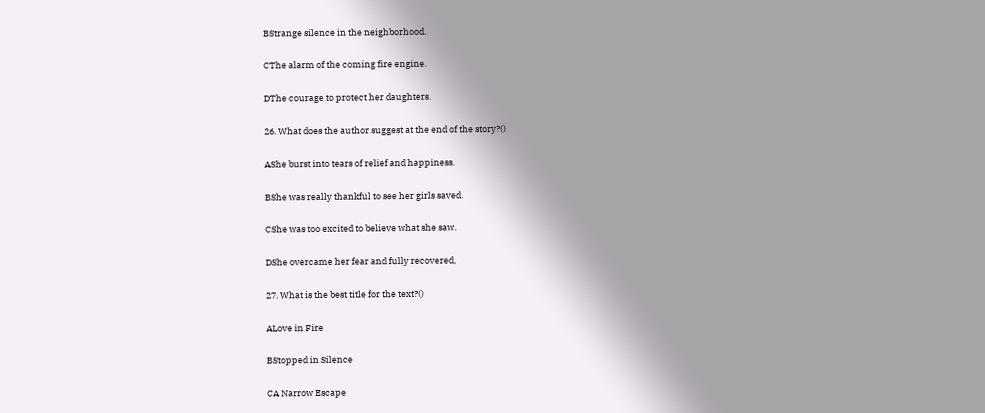BStrange silence in the neighborhood.

CThe alarm of the coming fire engine.

DThe courage to protect her daughters.

26. What does the author suggest at the end of the story?()

AShe burst into tears of relief and happiness.

BShe was really thankful to see her girls saved.

CShe was too excited to believe what she saw.

DShe overcame her fear and fully recovered,

27. What is the best title for the text?()

ALove in Fire

BStopped in Silence

CA Narrow Escape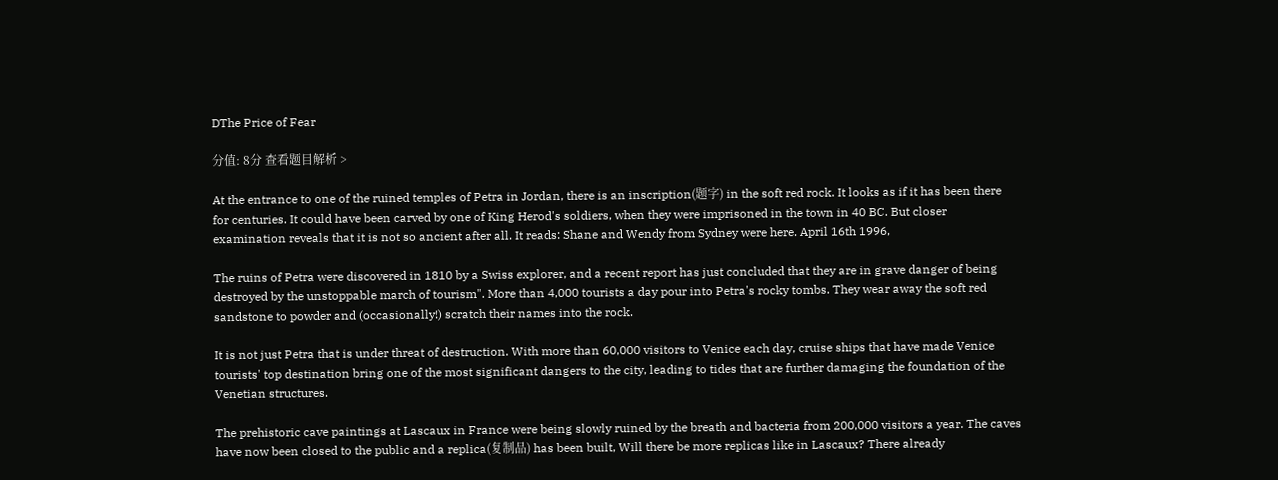DThe Price of Fear

分值: 8分 查看题目解析 >

At the entrance to one of the ruined temples of Petra in Jordan, there is an inscription(题字) in the soft red rock. It looks as if it has been there for centuries. It could have been carved by one of King Herod's soldiers, when they were imprisoned in the town in 40 BC. But closer examination reveals that it is not so ancient after all. It reads: Shane and Wendy from Sydney were here. April 16th 1996,

The ruins of Petra were discovered in 1810 by a Swiss explorer, and a recent report has just concluded that they are in grave danger of being destroyed by the unstoppable march of tourism". More than 4,000 tourists a day pour into Petra's rocky tombs. They wear away the soft red sandstone to powder and (occasionally!) scratch their names into the rock.

It is not just Petra that is under threat of destruction. With more than 60,000 visitors to Venice each day, cruise ships that have made Venice tourists' top destination bring one of the most significant dangers to the city, leading to tides that are further damaging the foundation of the Venetian structures.

The prehistoric cave paintings at Lascaux in France were being slowly ruined by the breath and bacteria from 200,000 visitors a year. The caves have now been closed to the public and a replica(复制品) has been built, Will there be more replicas like in Lascaux? There already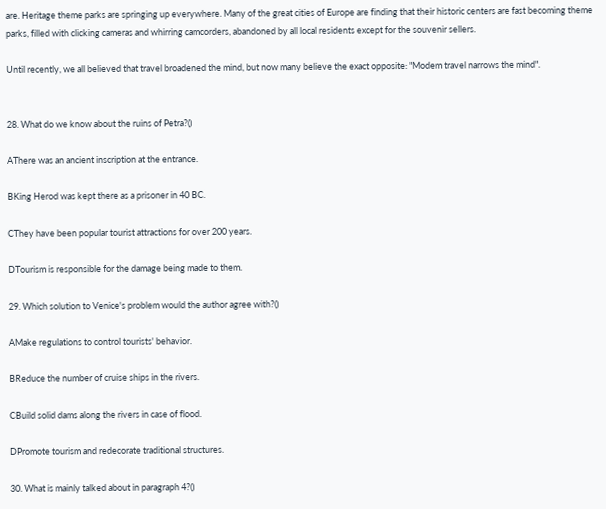are. Heritage theme parks are springing up everywhere. Many of the great cities of Europe are finding that their historic centers are fast becoming theme parks, filled with clicking cameras and whirring camcorders, abandoned by all local residents except for the souvenir sellers.

Until recently, we all believed that travel broadened the mind, but now many believe the exact opposite: "Modem travel narrows the mind".


28. What do we know about the ruins of Petra?()

AThere was an ancient inscription at the entrance.

BKing Herod was kept there as a prisoner in 40 BC.

CThey have been popular tourist attractions for over 200 years.

DTourism is responsible for the damage being made to them.

29. Which solution to Venice's problem would the author agree with?()

AMake regulations to control tourists' behavior.

BReduce the number of cruise ships in the rivers.

CBuild solid dams along the rivers in case of flood.

DPromote tourism and redecorate traditional structures.

30. What is mainly talked about in paragraph 4?()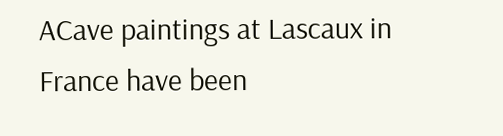ACave paintings at Lascaux in France have been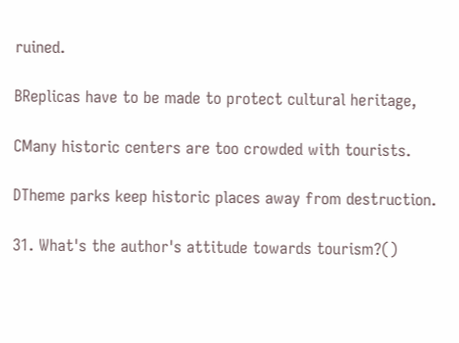ruined.

BReplicas have to be made to protect cultural heritage,

CMany historic centers are too crowded with tourists.

DTheme parks keep historic places away from destruction.

31. What's the author's attitude towards tourism?()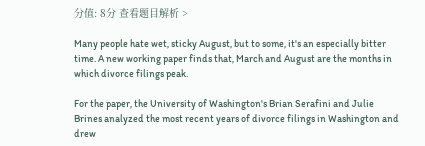分值: 8分 查看题目解析 >

Many people hate wet, sticky August, but to some, it's an especially bitter time. A new working paper finds that, March and August are the months in which divorce filings peak.

For the paper, the University of Washington's Brian Serafini and Julie Brines analyzed the most recent years of divorce filings in Washington and drew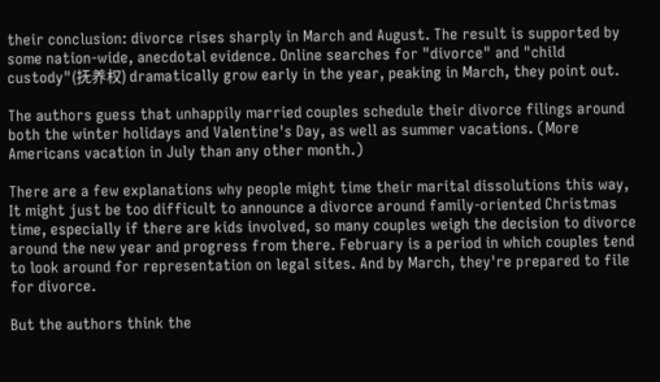their conclusion: divorce rises sharply in March and August. The result is supported by some nation-wide, anecdotal evidence. Online searches for "divorce" and "child custody"(抚养权) dramatically grow early in the year, peaking in March, they point out.

The authors guess that unhappily married couples schedule their divorce filings around both the winter holidays and Valentine's Day, as well as summer vacations. (More Americans vacation in July than any other month.)

There are a few explanations why people might time their marital dissolutions this way, It might just be too difficult to announce a divorce around family-oriented Christmas time, especially if there are kids involved, so many couples weigh the decision to divorce around the new year and progress from there. February is a period in which couples tend to look around for representation on legal sites. And by March, they're prepared to file for divorce.

But the authors think the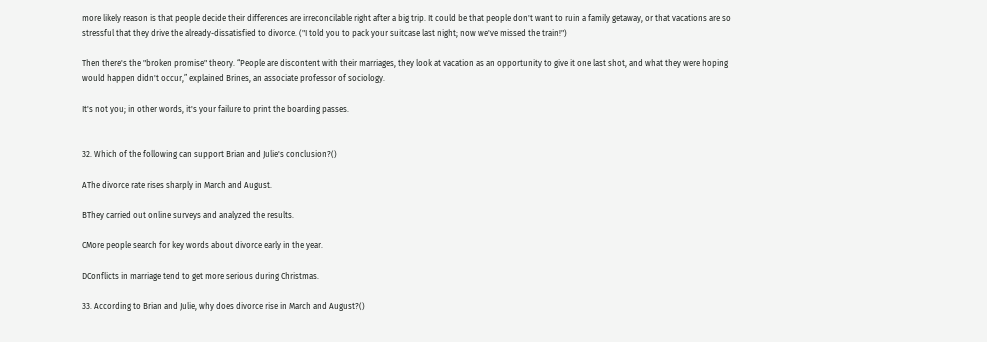more likely reason is that people decide their differences are irreconcilable right after a big trip. It could be that people don't want to ruin a family getaway, or that vacations are so stressful that they drive the already-dissatisfied to divorce. ("I told you to pack your suitcase last night; now we've missed the train!")

Then there's the "broken promise" theory. “People are discontent with their marriages, they look at vacation as an opportunity to give it one last shot, and what they were hoping would happen didn't occur,” explained Brines, an associate professor of sociology.

It's not you; in other words, it's your failure to print the boarding passes.


32. Which of the following can support Brian and Julie's conclusion?()

AThe divorce rate rises sharply in March and August.

BThey carried out online surveys and analyzed the results.

CMore people search for key words about divorce early in the year.

DConflicts in marriage tend to get more serious during Christmas.

33. According to Brian and Julie, why does divorce rise in March and August?()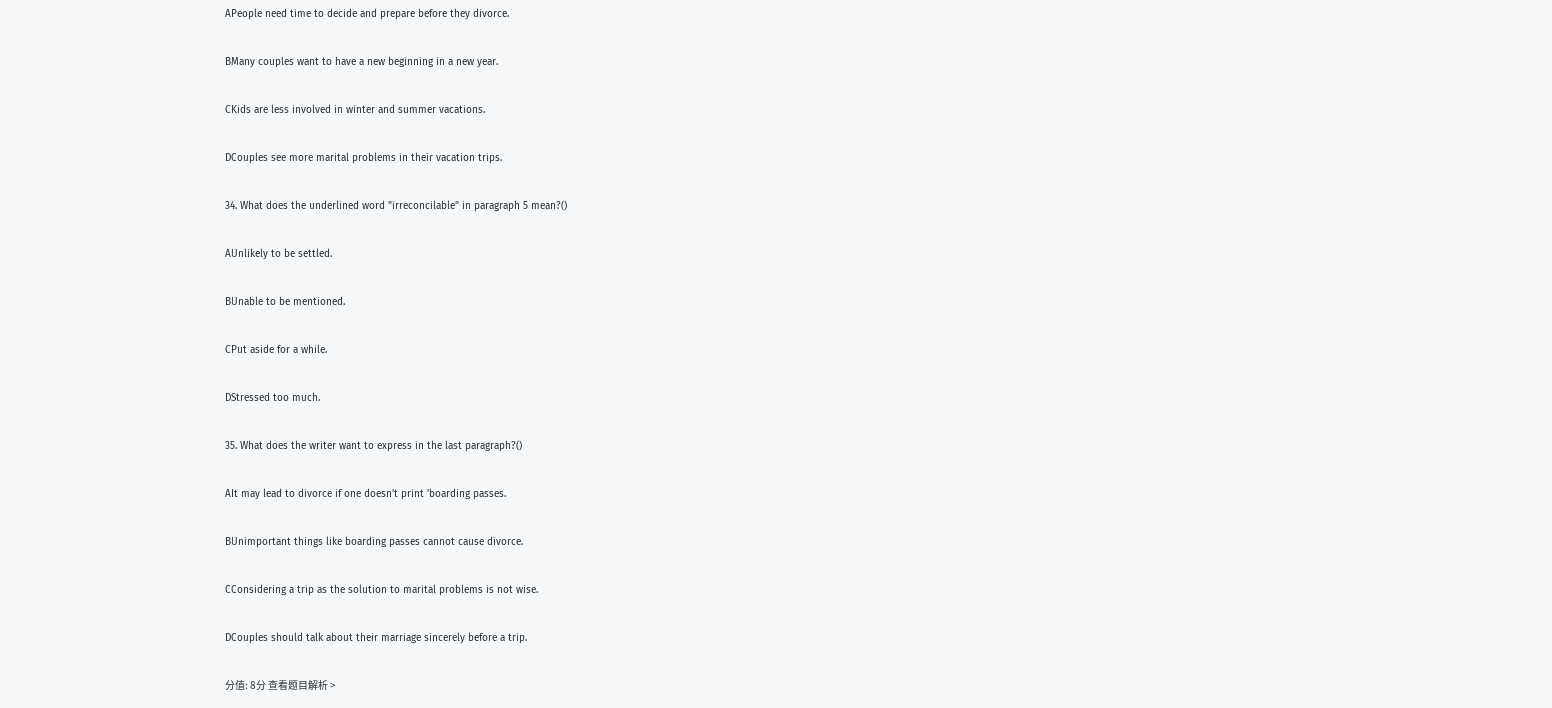APeople need time to decide and prepare before they divorce.

BMany couples want to have a new beginning in a new year.

CKids are less involved in winter and summer vacations.

DCouples see more marital problems in their vacation trips.

34. What does the underlined word "irreconcilable" in paragraph 5 mean?()

AUnlikely to be settled.

BUnable to be mentioned.

CPut aside for a while.

DStressed too much.

35. What does the writer want to express in the last paragraph?()

AIt may lead to divorce if one doesn't print 'boarding passes.

BUnimportant things like boarding passes cannot cause divorce.

CConsidering a trip as the solution to marital problems is not wise.

DCouples should talk about their marriage sincerely before a trip.

分值: 8分 查看题目解析 >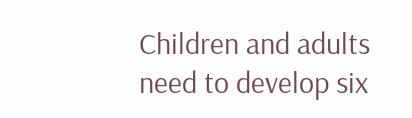Children and adults need to develop six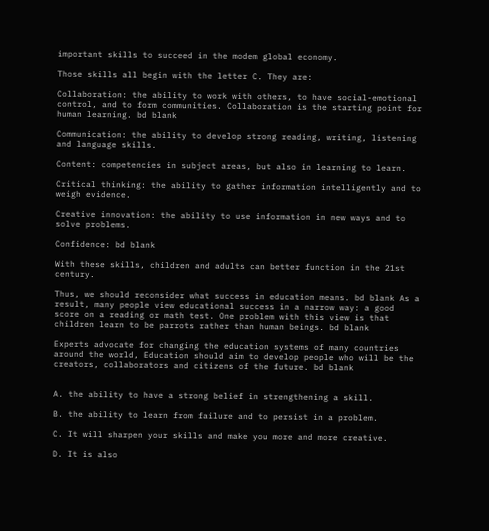important skills to succeed in the modem global economy.

Those skills all begin with the letter C. They are:

Collaboration: the ability to work with others, to have social-emotional control, and to form communities. Collaboration is the starting point for human learning. bd blank

Communication: the ability to develop strong reading, writing, listening and language skills.

Content: competencies in subject areas, but also in learning to learn.

Critical thinking: the ability to gather information intelligently and to weigh evidence.

Creative innovation: the ability to use information in new ways and to solve problems.

Confidence: bd blank

With these skills, children and adults can better function in the 21st century.

Thus, we should reconsider what success in education means. bd blank As a result, many people view educational success in a narrow way: a good score on a reading or math test. One problem with this view is that children learn to be parrots rather than human beings. bd blank

Experts advocate for changing the education systems of many countries around the world, Education should aim to develop people who will be the creators, collaborators and citizens of the future. bd blank


A. the ability to have a strong belief in strengthening a skill.

B. the ability to learn from failure and to persist in a problem.

C. It will sharpen your skills and make you more and more creative.

D. It is also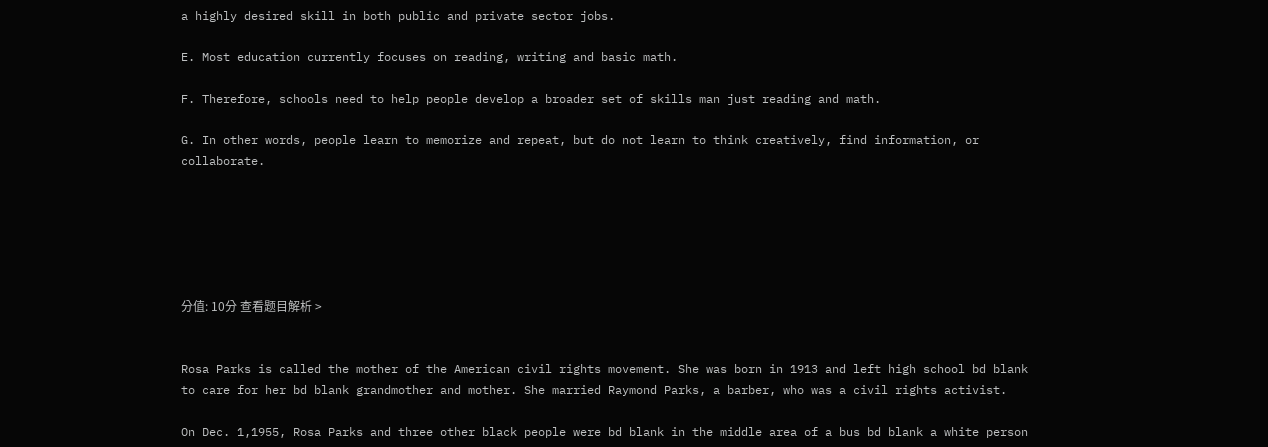a highly desired skill in both public and private sector jobs.

E. Most education currently focuses on reading, writing and basic math.

F. Therefore, schools need to help people develop a broader set of skills man just reading and math.

G. In other words, people learn to memorize and repeat, but do not learn to think creatively, find information, or collaborate.






分值: 10分 查看题目解析 >


Rosa Parks is called the mother of the American civil rights movement. She was born in 1913 and left high school bd blank to care for her bd blank grandmother and mother. She married Raymond Parks, a barber, who was a civil rights activist.

On Dec. 1,1955, Rosa Parks and three other black people were bd blank in the middle area of a bus bd blank a white person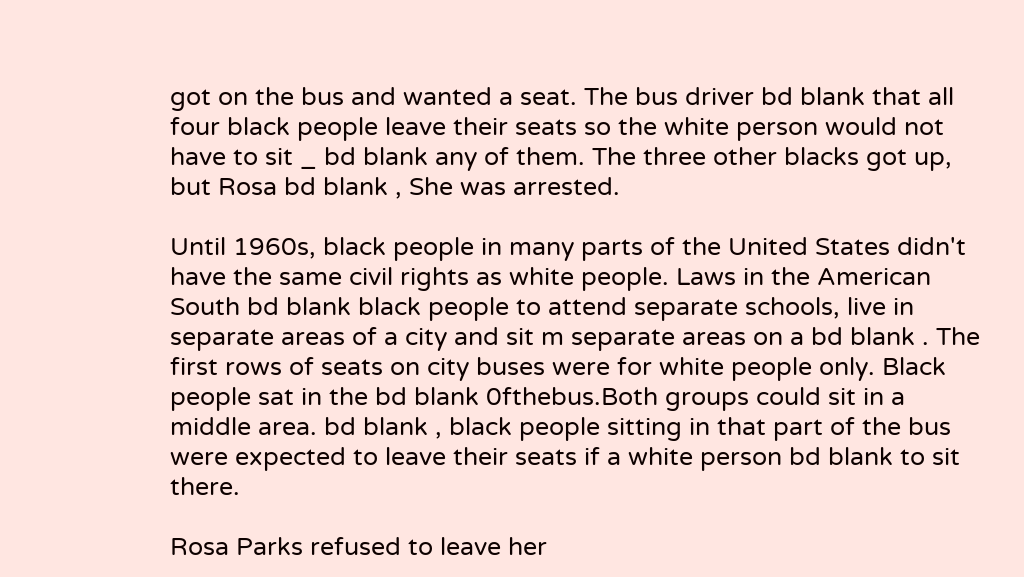got on the bus and wanted a seat. The bus driver bd blank that all four black people leave their seats so the white person would not have to sit _ bd blank any of them. The three other blacks got up, but Rosa bd blank , She was arrested.

Until 1960s, black people in many parts of the United States didn't have the same civil rights as white people. Laws in the American South bd blank black people to attend separate schools, live in separate areas of a city and sit m separate areas on a bd blank . The first rows of seats on city buses were for white people only. Black people sat in the bd blank 0fthebus.Both groups could sit in a middle area. bd blank , black people sitting in that part of the bus were expected to leave their seats if a white person bd blank to sit there.

Rosa Parks refused to leave her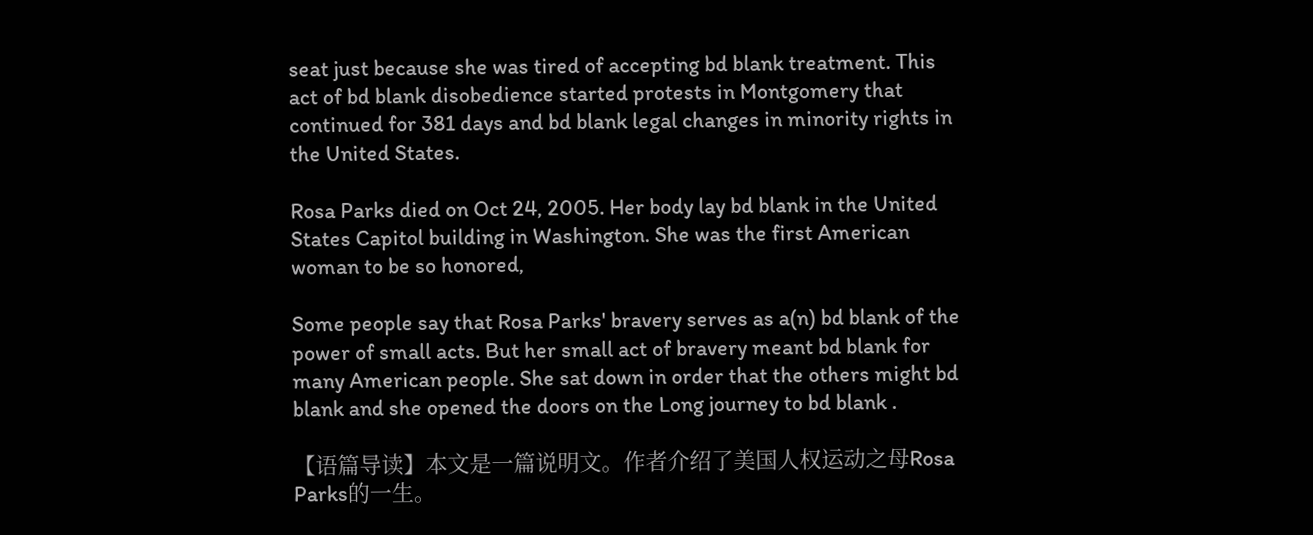seat just because she was tired of accepting bd blank treatment. This act of bd blank disobedience started protests in Montgomery that continued for 381 days and bd blank legal changes in minority rights in the United States.

Rosa Parks died on Oct 24, 2005. Her body lay bd blank in the United States Capitol building in Washington. She was the first American woman to be so honored,

Some people say that Rosa Parks' bravery serves as a(n) bd blank of the power of small acts. But her small act of bravery meant bd blank for many American people. She sat down in order that the others might bd blank and she opened the doors on the Long journey to bd blank .

【语篇导读】本文是一篇说明文。作者介绍了美国人权运动之母Rosa Parks的一生。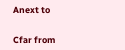Anext to


Cfar from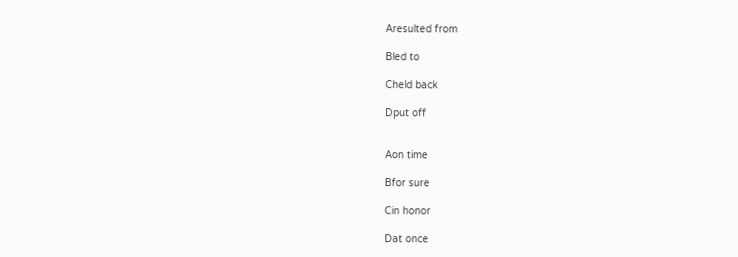Aresulted from

Bled to

Cheld back

Dput off


Aon time

Bfor sure

Cin honor

Dat once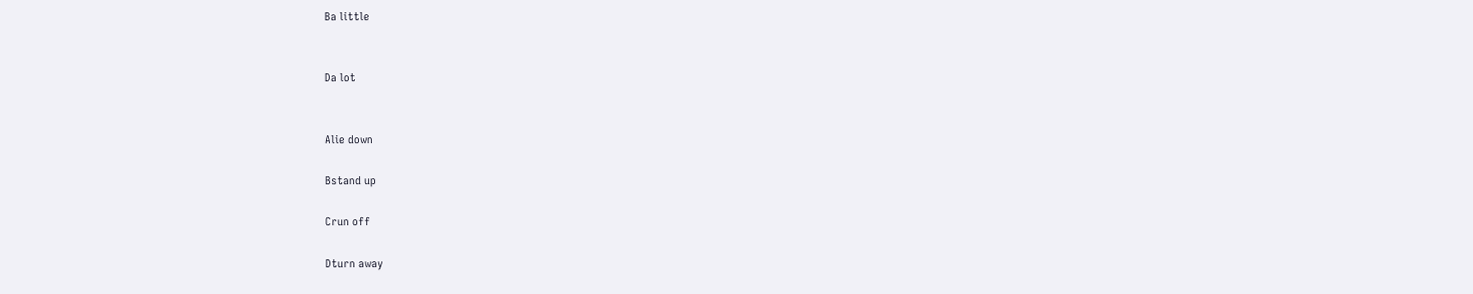Ba little


Da lot


Alie down

Bstand up

Crun off

Dturn away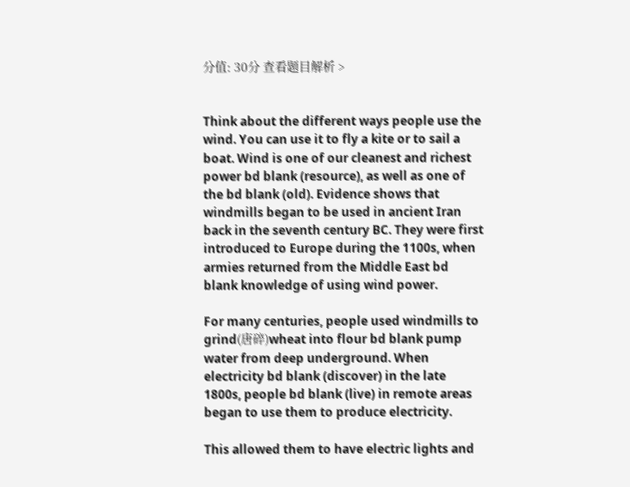分值: 30分 查看题目解析 >


Think about the different ways people use the wind. You can use it to fly a kite or to sail a boat. Wind is one of our cleanest and richest power bd blank (resource), as well as one of the bd blank (old). Evidence shows that windmills began to be used in ancient Iran back in the seventh century BC. They were first introduced to Europe during the 1100s, when armies returned from the Middle East bd blank knowledge of using wind power.

For many centuries, people used windmills to grind(唐碎)wheat into flour bd blank pump water from deep underground. When electricity bd blank (discover) in the late 1800s, people bd blank (live) in remote areas began to use them to produce electricity.

This allowed them to have electric lights and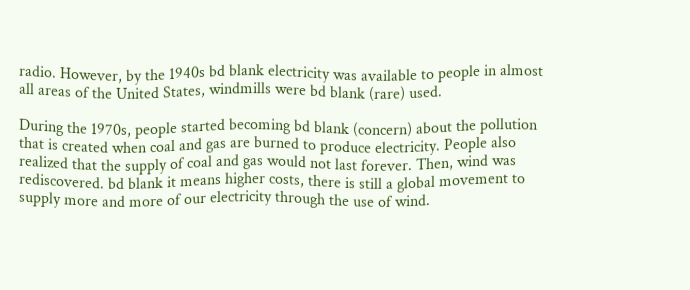radio. However, by the 1940s bd blank electricity was available to people in almost all areas of the United States, windmills were bd blank (rare) used.

During the 1970s, people started becoming bd blank (concern) about the pollution that is created when coal and gas are burned to produce electricity. People also realized that the supply of coal and gas would not last forever. Then, wind was rediscovered. bd blank it means higher costs, there is still a global movement to supply more and more of our electricity through the use of wind.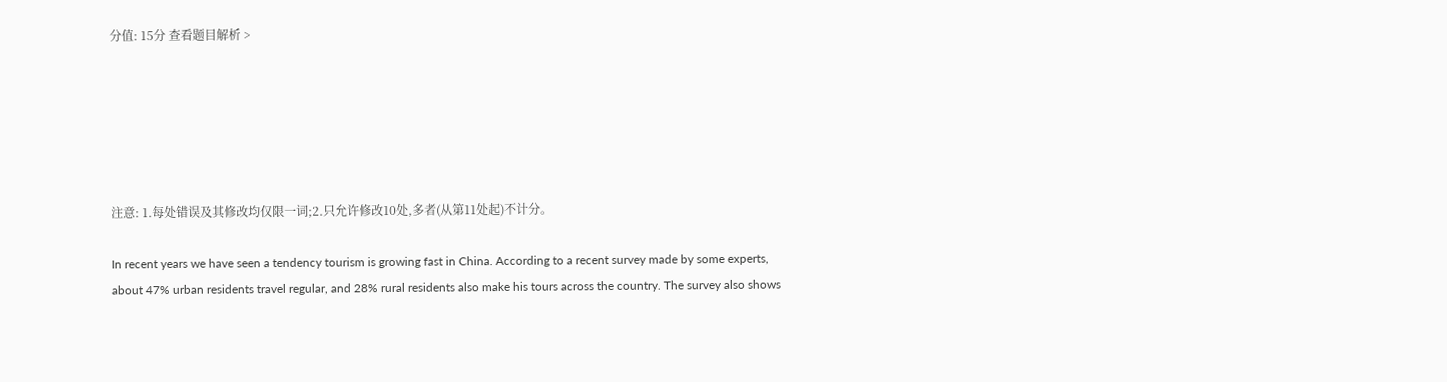分值: 15分 查看题目解析 >






注意: 1.每处错误及其修改均仅限一词;2.只允许修改10处,多者(从第11处起)不计分。

In recent years we have seen a tendency tourism is growing fast in China. According to a recent survey made by some experts, about 47% urban residents travel regular, and 28% rural residents also make his tours across the country. The survey also shows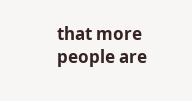that more people are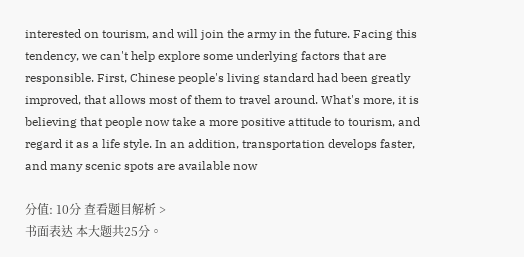interested on tourism, and will join the army in the future. Facing this tendency, we can't help explore some underlying factors that are responsible. First, Chinese people's living standard had been greatly improved, that allows most of them to travel around. What's more, it is believing that people now take a more positive attitude to tourism, and regard it as a life style. In an addition, transportation develops faster, and many scenic spots are available now

分值: 10分 查看题目解析 >
书面表达 本大题共25分。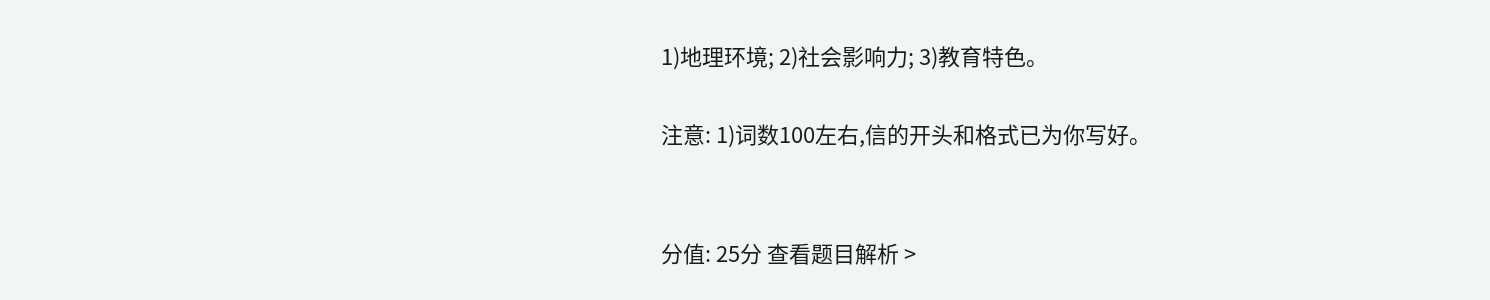1)地理环境; 2)社会影响力; 3)教育特色。

注意: 1)词数100左右,信的开头和格式已为你写好。


分值: 25分 查看题目解析 >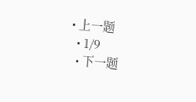• 上一题
  • 1/9
  • 下一题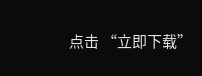点击 “立即下载”